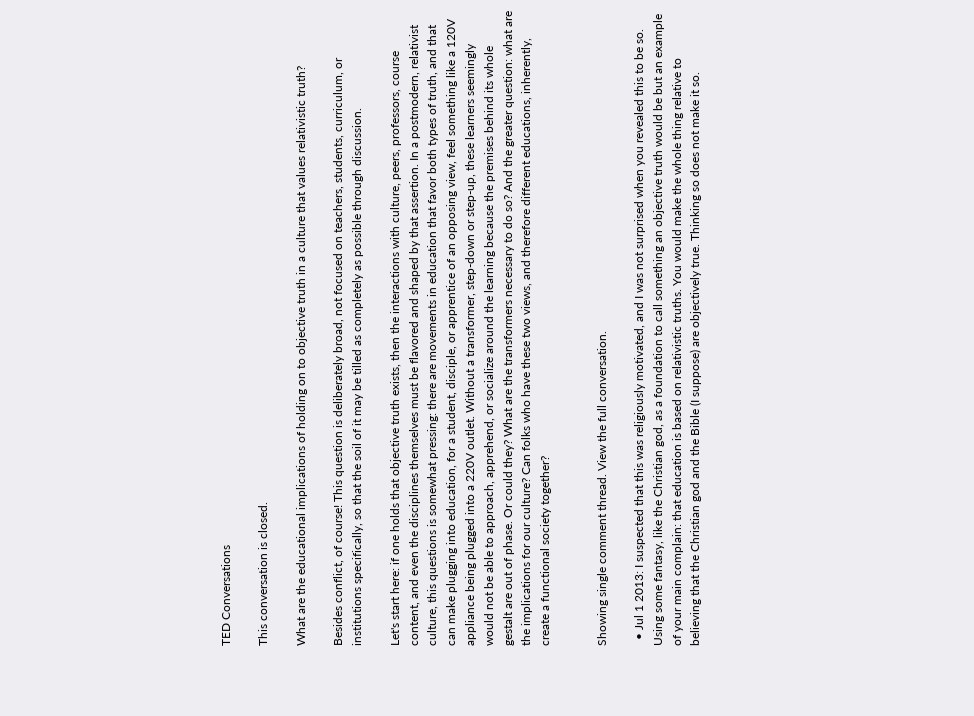TED Conversations

This conversation is closed.

What are the educational implications of holding on to objective truth in a culture that values relativistic truth?

Besides conflict, of course! This question is deliberately broad, not focused on teachers, students, curriculum, or institutions specifically, so that the soil of it may be tilled as completely as possible through discussion.

Let's start here: if one holds that objective truth exists, then the interactions with culture, peers, professors, course content, and even the disciplines themselves must be flavored and shaped by that assertion. In a postmodern, relativist culture, this questions is somewhat pressing: there are movements in education that favor both types of truth, and that can make plugging into education, for a student, disciple, or apprentice of an opposing view, feel something like a 120V appliance being plugged into a 220V outlet. Without a transformer, step-down or step-up, these learners seemingly would not be able to approach, apprehend, or socialize around the learning because the premises behind its whole gestalt are out of phase. Or could they? What are the transformers necessary to do so? And the greater question: what are the implications for our culture? Can folks who have these two views, and therefore different educations, inherently, create a functional society together?


Showing single comment thread. View the full conversation.

  • Jul 1 2013: I suspected that this was religiously motivated, and I was not surprised when you revealed this to be so. Using some fantasy, like the Christian god, as a foundation to call something an objective truth would be but an example of your main complain: that education is based on relativistic truths. You would make the whole thing relative to believing that the Christian god and the Bible (I suppose) are objectively true. Thinking so does not make it so.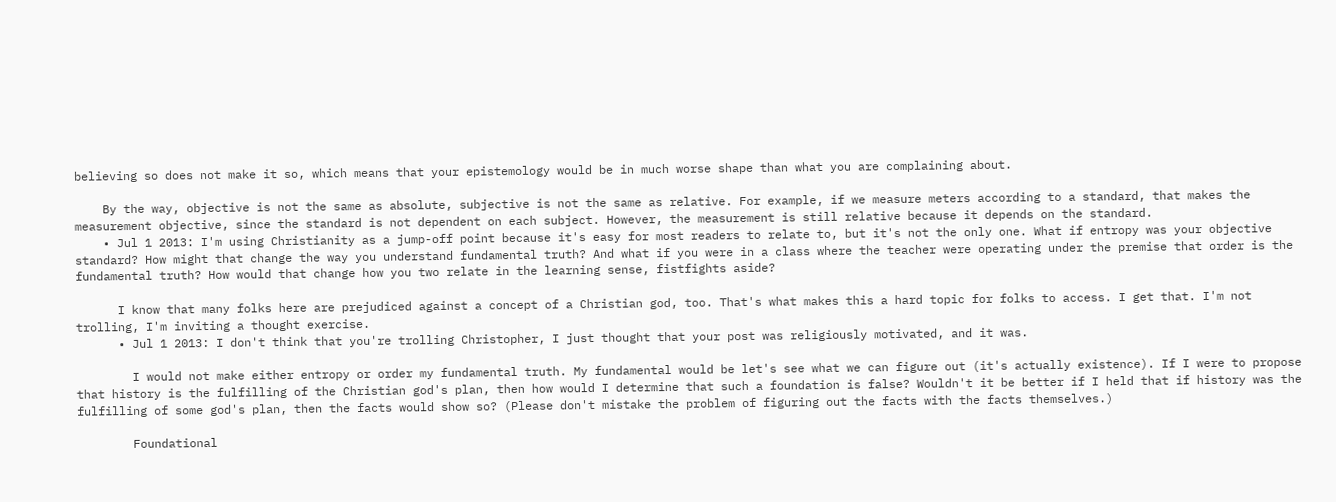believing so does not make it so, which means that your epistemology would be in much worse shape than what you are complaining about.

    By the way, objective is not the same as absolute, subjective is not the same as relative. For example, if we measure meters according to a standard, that makes the measurement objective, since the standard is not dependent on each subject. However, the measurement is still relative because it depends on the standard.
    • Jul 1 2013: I'm using Christianity as a jump-off point because it's easy for most readers to relate to, but it's not the only one. What if entropy was your objective standard? How might that change the way you understand fundamental truth? And what if you were in a class where the teacher were operating under the premise that order is the fundamental truth? How would that change how you two relate in the learning sense, fistfights aside?

      I know that many folks here are prejudiced against a concept of a Christian god, too. That's what makes this a hard topic for folks to access. I get that. I'm not trolling, I'm inviting a thought exercise.
      • Jul 1 2013: I don't think that you're trolling Christopher, I just thought that your post was religiously motivated, and it was.

        I would not make either entropy or order my fundamental truth. My fundamental would be let's see what we can figure out (it's actually existence). If I were to propose that history is the fulfilling of the Christian god's plan, then how would I determine that such a foundation is false? Wouldn't it be better if I held that if history was the fulfilling of some god's plan, then the facts would show so? (Please don't mistake the problem of figuring out the facts with the facts themselves.)

        Foundational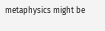metaphysics might be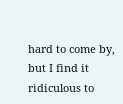hard to come by, but I find it ridiculous to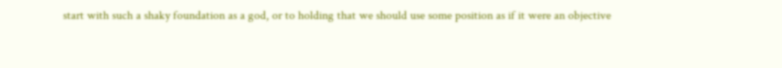start with such a shaky foundation as a god, or to holding that we should use some position as if it were an objective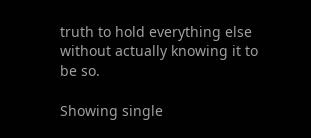truth to hold everything else without actually knowing it to be so.

Showing single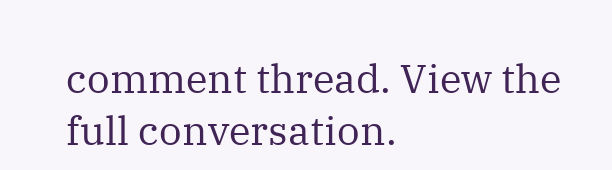comment thread. View the full conversation.